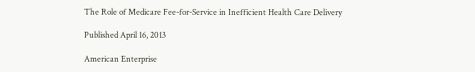The Role of Medicare Fee-for-Service in Inefficient Health Care Delivery

Published April 16, 2013

American Enterprise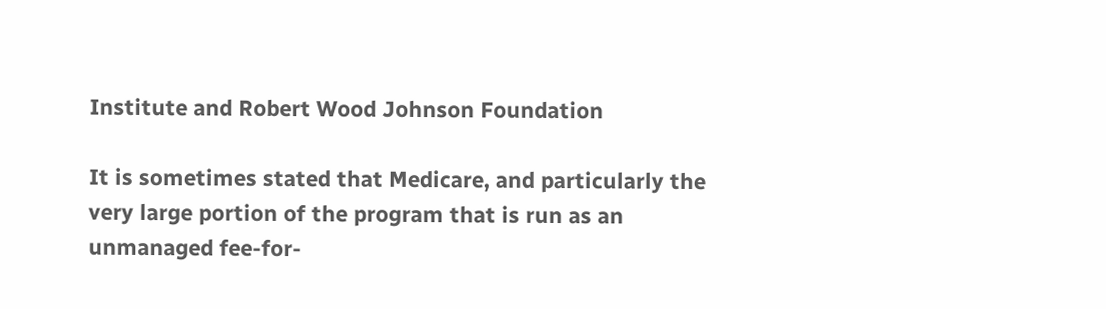Institute and Robert Wood Johnson Foundation

It is sometimes stated that Medicare, and particularly the very large portion of the program that is run as an unmanaged fee-for-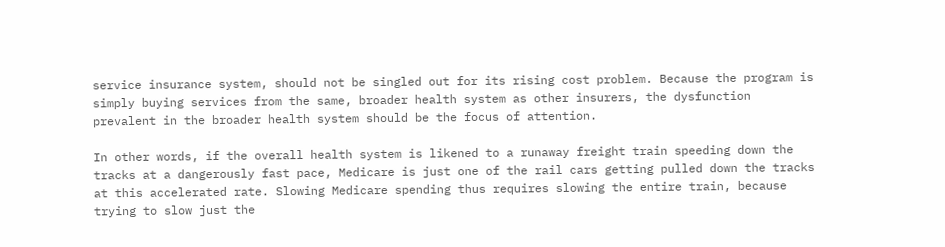service insurance system, should not be singled out for its rising cost problem. Because the program is simply buying services from the same, broader health system as other insurers, the dysfunction prevalent in the broader health system should be the focus of attention.

In other words, if the overall health system is likened to a runaway freight train speeding down the tracks at a dangerously fast pace, Medicare is just one of the rail cars getting pulled down the tracks at this accelerated rate. Slowing Medicare spending thus requires slowing the entire train, because trying to slow just the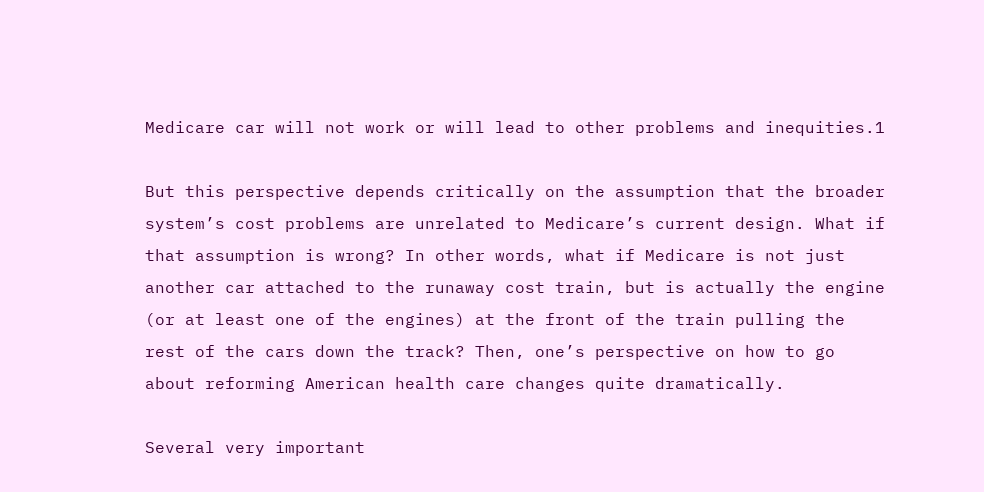Medicare car will not work or will lead to other problems and inequities.1

But this perspective depends critically on the assumption that the broader system’s cost problems are unrelated to Medicare’s current design. What if that assumption is wrong? In other words, what if Medicare is not just another car attached to the runaway cost train, but is actually the engine (or at least one of the engines) at the front of the train pulling the rest of the cars down the track? Then, one’s perspective on how to go about reforming American health care changes quite dramatically.

Several very important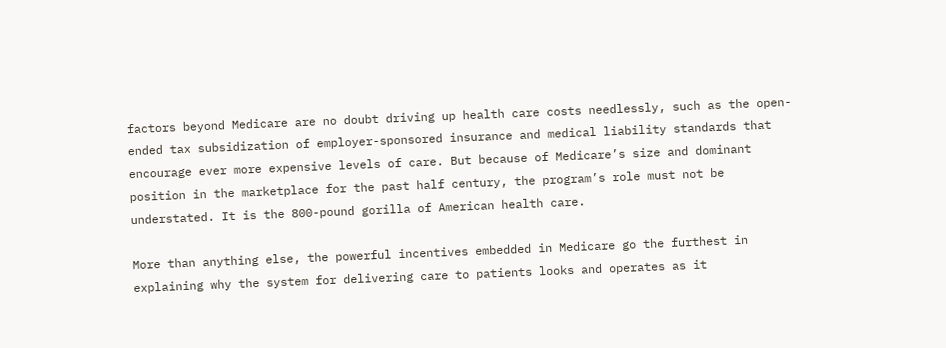factors beyond Medicare are no doubt driving up health care costs needlessly, such as the open-ended tax subsidization of employer-sponsored insurance and medical liability standards that encourage ever more expensive levels of care. But because of Medicare’s size and dominant position in the marketplace for the past half century, the program’s role must not be understated. It is the 800-pound gorilla of American health care.

More than anything else, the powerful incentives embedded in Medicare go the furthest in explaining why the system for delivering care to patients looks and operates as it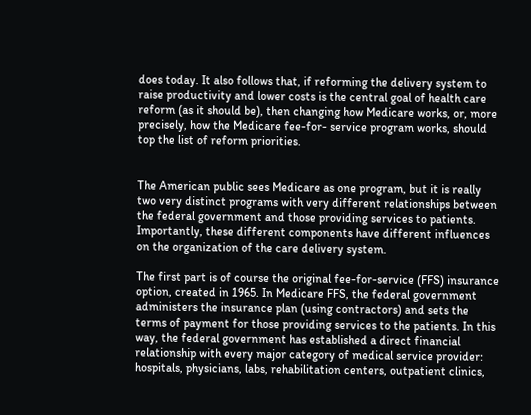does today. It also follows that, if reforming the delivery system to raise productivity and lower costs is the central goal of health care reform (as it should be), then changing how Medicare works, or, more precisely, how the Medicare fee-for- service program works, should top the list of reform priorities.


The American public sees Medicare as one program, but it is really two very distinct programs with very different relationships between the federal government and those providing services to patients. Importantly, these different components have different influences on the organization of the care delivery system.

The first part is of course the original fee-for-service (FFS) insurance option, created in 1965. In Medicare FFS, the federal government administers the insurance plan (using contractors) and sets the terms of payment for those providing services to the patients. In this way, the federal government has established a direct financial relationship with every major category of medical service provider: hospitals, physicians, labs, rehabilitation centers, outpatient clinics,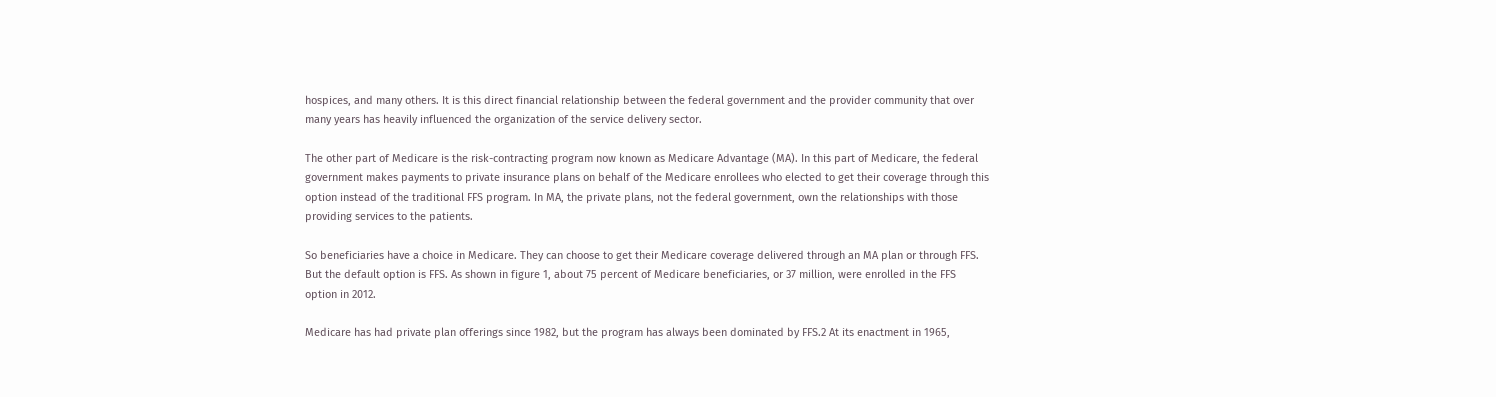hospices, and many others. It is this direct financial relationship between the federal government and the provider community that over many years has heavily influenced the organization of the service delivery sector.

The other part of Medicare is the risk-contracting program now known as Medicare Advantage (MA). In this part of Medicare, the federal government makes payments to private insurance plans on behalf of the Medicare enrollees who elected to get their coverage through this option instead of the traditional FFS program. In MA, the private plans, not the federal government, own the relationships with those providing services to the patients.

So beneficiaries have a choice in Medicare. They can choose to get their Medicare coverage delivered through an MA plan or through FFS. But the default option is FFS. As shown in figure 1, about 75 percent of Medicare beneficiaries, or 37 million, were enrolled in the FFS option in 2012.

Medicare has had private plan offerings since 1982, but the program has always been dominated by FFS.2 At its enactment in 1965,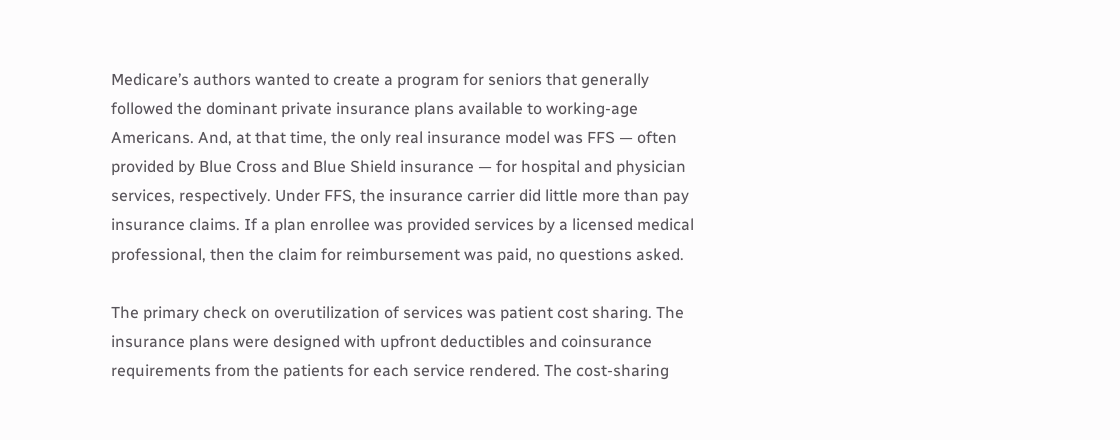Medicare’s authors wanted to create a program for seniors that generally followed the dominant private insurance plans available to working-age Americans. And, at that time, the only real insurance model was FFS — often provided by Blue Cross and Blue Shield insurance — for hospital and physician services, respectively. Under FFS, the insurance carrier did little more than pay insurance claims. If a plan enrollee was provided services by a licensed medical professional, then the claim for reimbursement was paid, no questions asked.

The primary check on overutilization of services was patient cost sharing. The insurance plans were designed with upfront deductibles and coinsurance requirements from the patients for each service rendered. The cost-sharing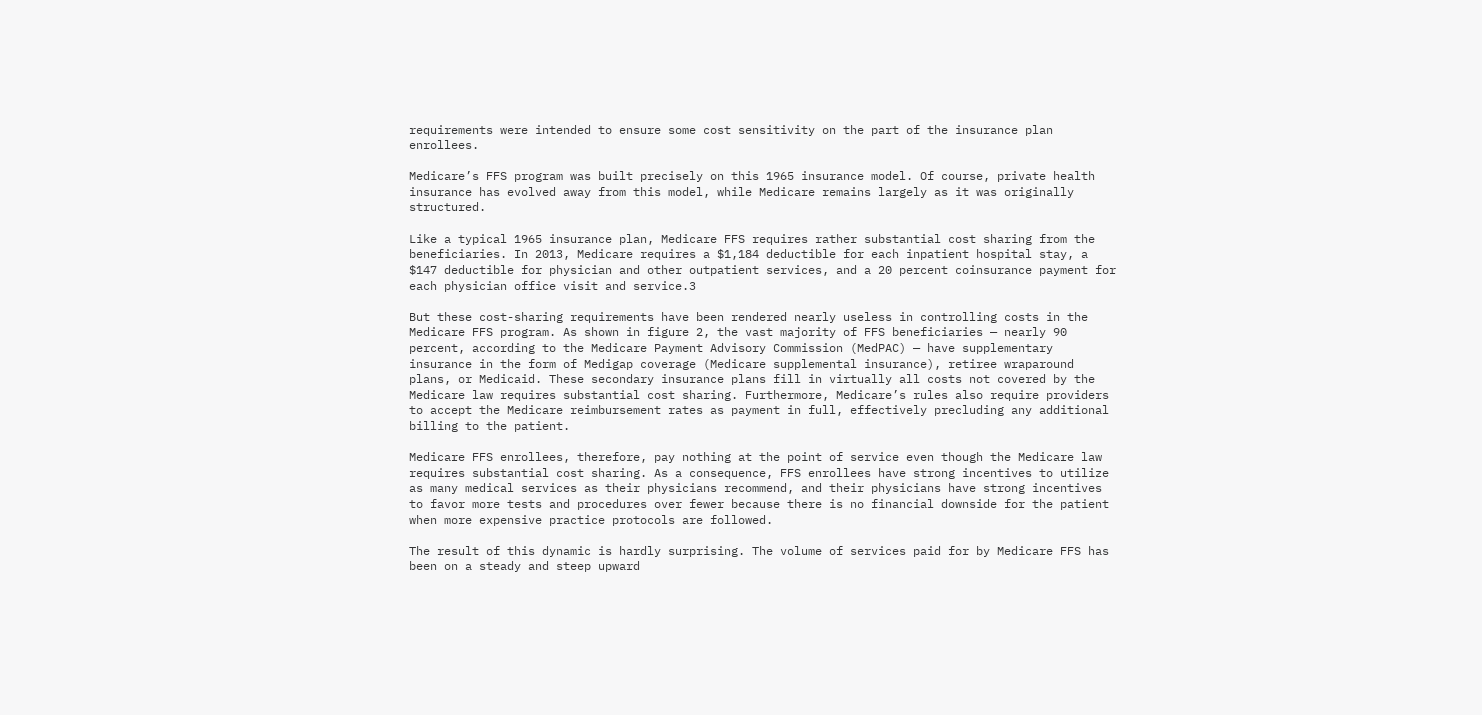requirements were intended to ensure some cost sensitivity on the part of the insurance plan enrollees.

Medicare’s FFS program was built precisely on this 1965 insurance model. Of course, private health insurance has evolved away from this model, while Medicare remains largely as it was originally structured.

Like a typical 1965 insurance plan, Medicare FFS requires rather substantial cost sharing from the beneficiaries. In 2013, Medicare requires a $1,184 deductible for each inpatient hospital stay, a $147 deductible for physician and other outpatient services, and a 20 percent coinsurance payment for each physician office visit and service.3

But these cost-sharing requirements have been rendered nearly useless in controlling costs in the Medicare FFS program. As shown in figure 2, the vast majority of FFS beneficiaries — nearly 90 percent, according to the Medicare Payment Advisory Commission (MedPAC) — have supplementary insurance in the form of Medigap coverage (Medicare supplemental insurance), retiree wraparound plans, or Medicaid. These secondary insurance plans fill in virtually all costs not covered by the Medicare law requires substantial cost sharing. Furthermore, Medicare’s rules also require providers to accept the Medicare reimbursement rates as payment in full, effectively precluding any additional billing to the patient.

Medicare FFS enrollees, therefore, pay nothing at the point of service even though the Medicare law requires substantial cost sharing. As a consequence, FFS enrollees have strong incentives to utilize as many medical services as their physicians recommend, and their physicians have strong incentives to favor more tests and procedures over fewer because there is no financial downside for the patient when more expensive practice protocols are followed.

The result of this dynamic is hardly surprising. The volume of services paid for by Medicare FFS has been on a steady and steep upward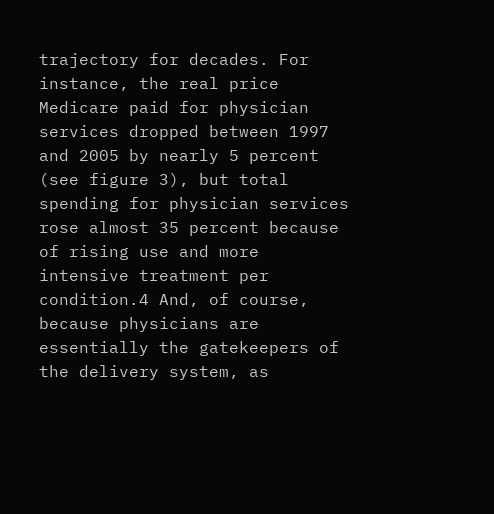trajectory for decades. For instance, the real price Medicare paid for physician services dropped between 1997 and 2005 by nearly 5 percent (see figure 3), but total spending for physician services rose almost 35 percent because of rising use and more intensive treatment per condition.4 And, of course, because physicians are essentially the gatekeepers of the delivery system, as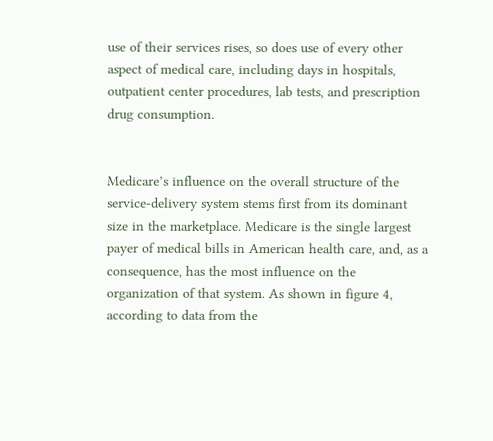use of their services rises, so does use of every other aspect of medical care, including days in hospitals, outpatient center procedures, lab tests, and prescription drug consumption.


Medicare’s influence on the overall structure of the service-delivery system stems first from its dominant size in the marketplace. Medicare is the single largest payer of medical bills in American health care, and, as a consequence, has the most influence on the organization of that system. As shown in figure 4, according to data from the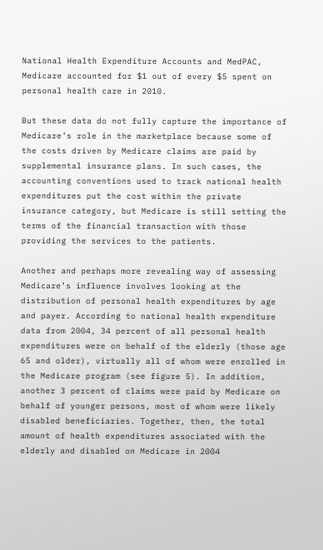National Health Expenditure Accounts and MedPAC, Medicare accounted for $1 out of every $5 spent on personal health care in 2010.

But these data do not fully capture the importance of Medicare’s role in the marketplace because some of the costs driven by Medicare claims are paid by supplemental insurance plans. In such cases, the accounting conventions used to track national health expenditures put the cost within the private insurance category, but Medicare is still setting the terms of the financial transaction with those providing the services to the patients.

Another and perhaps more revealing way of assessing Medicare’s influence involves looking at the distribution of personal health expenditures by age and payer. According to national health expenditure data from 2004, 34 percent of all personal health expenditures were on behalf of the elderly (those age 65 and older), virtually all of whom were enrolled in the Medicare program (see figure 5). In addition, another 3 percent of claims were paid by Medicare on behalf of younger persons, most of whom were likely disabled beneficiaries. Together, then, the total amount of health expenditures associated with the elderly and disabled on Medicare in 2004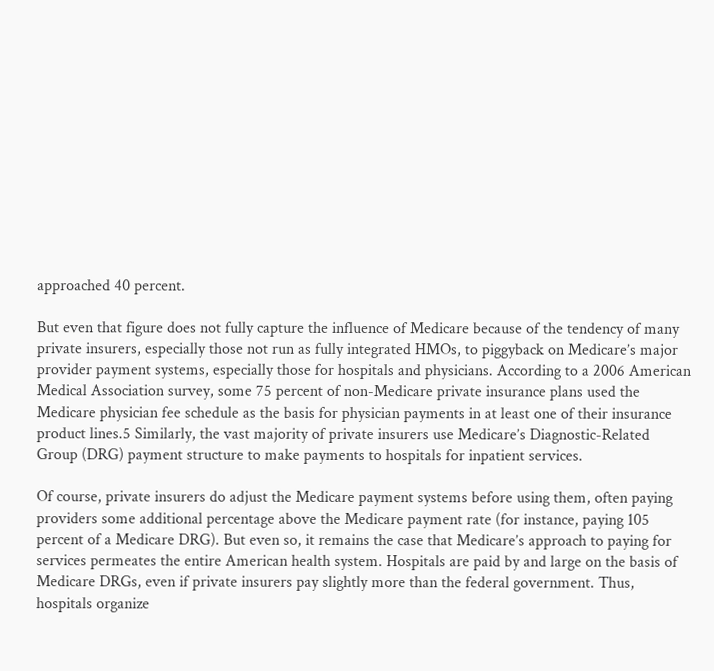approached 40 percent.

But even that figure does not fully capture the influence of Medicare because of the tendency of many private insurers, especially those not run as fully integrated HMOs, to piggyback on Medicare’s major provider payment systems, especially those for hospitals and physicians. According to a 2006 American Medical Association survey, some 75 percent of non-Medicare private insurance plans used the Medicare physician fee schedule as the basis for physician payments in at least one of their insurance product lines.5 Similarly, the vast majority of private insurers use Medicare’s Diagnostic-Related Group (DRG) payment structure to make payments to hospitals for inpatient services.

Of course, private insurers do adjust the Medicare payment systems before using them, often paying providers some additional percentage above the Medicare payment rate (for instance, paying 105 percent of a Medicare DRG). But even so, it remains the case that Medicare’s approach to paying for services permeates the entire American health system. Hospitals are paid by and large on the basis of Medicare DRGs, even if private insurers pay slightly more than the federal government. Thus, hospitals organize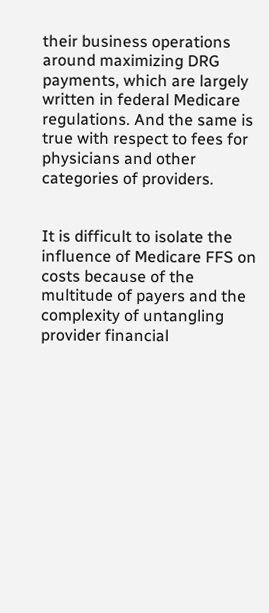their business operations around maximizing DRG payments, which are largely written in federal Medicare regulations. And the same is true with respect to fees for physicians and other categories of providers.


It is difficult to isolate the influence of Medicare FFS on costs because of the multitude of payers and the complexity of untangling provider financial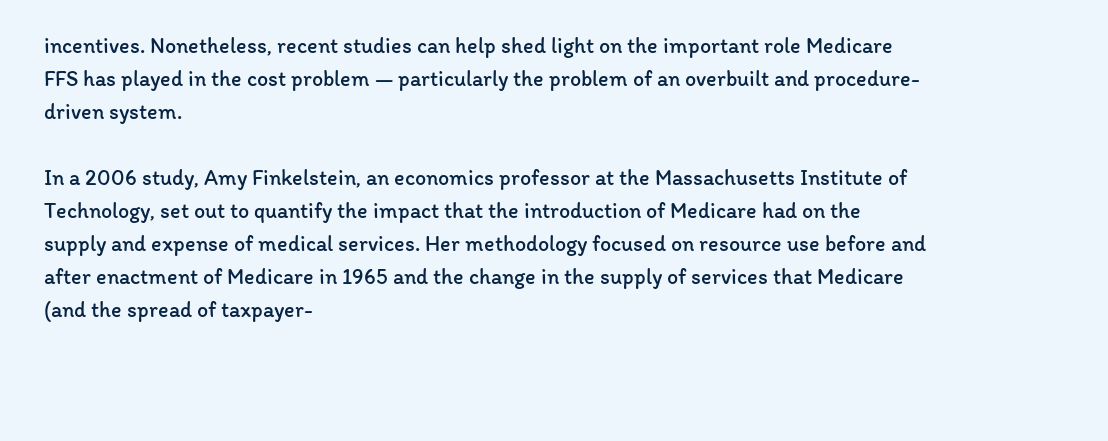incentives. Nonetheless, recent studies can help shed light on the important role Medicare FFS has played in the cost problem — particularly the problem of an overbuilt and procedure-driven system.

In a 2006 study, Amy Finkelstein, an economics professor at the Massachusetts Institute of Technology, set out to quantify the impact that the introduction of Medicare had on the supply and expense of medical services. Her methodology focused on resource use before and after enactment of Medicare in 1965 and the change in the supply of services that Medicare (and the spread of taxpayer-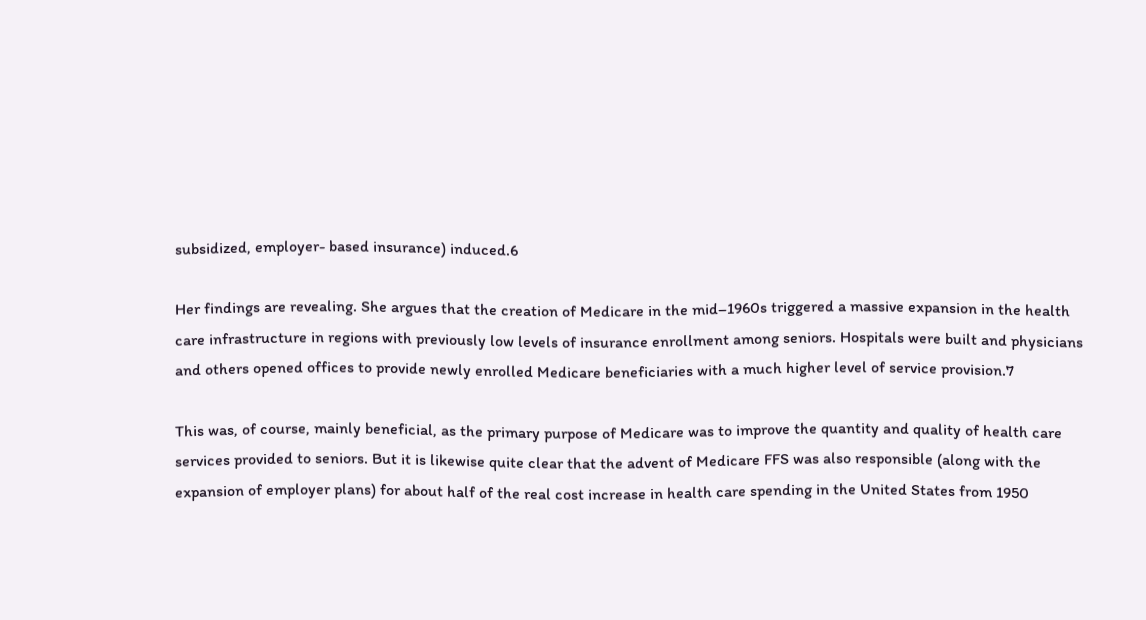subsidized, employer- based insurance) induced.6

Her findings are revealing. She argues that the creation of Medicare in the mid–1960s triggered a massive expansion in the health care infrastructure in regions with previously low levels of insurance enrollment among seniors. Hospitals were built and physicians and others opened offices to provide newly enrolled Medicare beneficiaries with a much higher level of service provision.7

This was, of course, mainly beneficial, as the primary purpose of Medicare was to improve the quantity and quality of health care services provided to seniors. But it is likewise quite clear that the advent of Medicare FFS was also responsible (along with the expansion of employer plans) for about half of the real cost increase in health care spending in the United States from 1950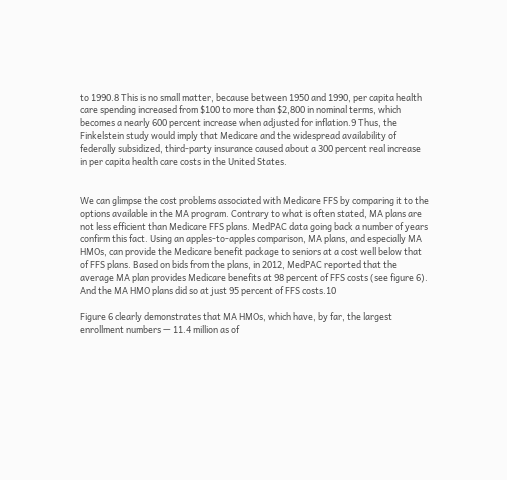to 1990.8 This is no small matter, because between 1950 and 1990, per capita health care spending increased from $100 to more than $2,800 in nominal terms, which becomes a nearly 600 percent increase when adjusted for inflation.9 Thus, the Finkelstein study would imply that Medicare and the widespread availability of federally subsidized, third-party insurance caused about a 300 percent real increase in per capita health care costs in the United States.


We can glimpse the cost problems associated with Medicare FFS by comparing it to the options available in the MA program. Contrary to what is often stated, MA plans are not less efficient than Medicare FFS plans. MedPAC data going back a number of years confirm this fact. Using an apples-to-apples comparison, MA plans, and especially MA HMOs, can provide the Medicare benefit package to seniors at a cost well below that of FFS plans. Based on bids from the plans, in 2012, MedPAC reported that the average MA plan provides Medicare benefits at 98 percent of FFS costs (see figure 6). And the MA HMO plans did so at just 95 percent of FFS costs.10

Figure 6 clearly demonstrates that MA HMOs, which have, by far, the largest enrollment numbers — 11.4 million as of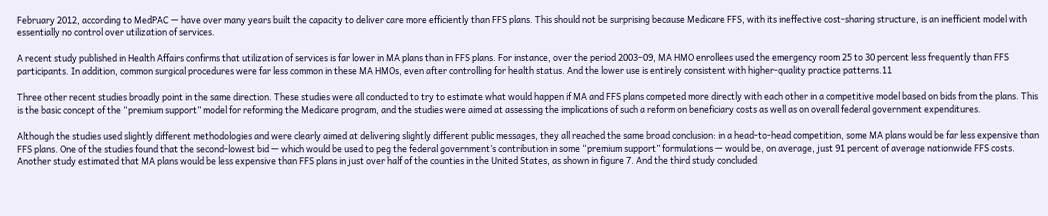February 2012, according to MedPAC — have over many years built the capacity to deliver care more efficiently than FFS plans. This should not be surprising because Medicare FFS, with its ineffective cost-sharing structure, is an inefficient model with essentially no control over utilization of services.

A recent study published in Health Affairs confirms that utilization of services is far lower in MA plans than in FFS plans. For instance, over the period 2003–09, MA HMO enrollees used the emergency room 25 to 30 percent less frequently than FFS participants. In addition, common surgical procedures were far less common in these MA HMOs, even after controlling for health status. And the lower use is entirely consistent with higher-quality practice patterns.11

Three other recent studies broadly point in the same direction. These studies were all conducted to try to estimate what would happen if MA and FFS plans competed more directly with each other in a competitive model based on bids from the plans. This is the basic concept of the “premium support” model for reforming the Medicare program, and the studies were aimed at assessing the implications of such a reform on beneficiary costs as well as on overall federal government expenditures.

Although the studies used slightly different methodologies and were clearly aimed at delivering slightly different public messages, they all reached the same broad conclusion: in a head-to-head competition, some MA plans would be far less expensive than FFS plans. One of the studies found that the second-lowest bid — which would be used to peg the federal government’s contribution in some “premium support” formulations — would be, on average, just 91 percent of average nationwide FFS costs. Another study estimated that MA plans would be less expensive than FFS plans in just over half of the counties in the United States, as shown in figure 7. And the third study concluded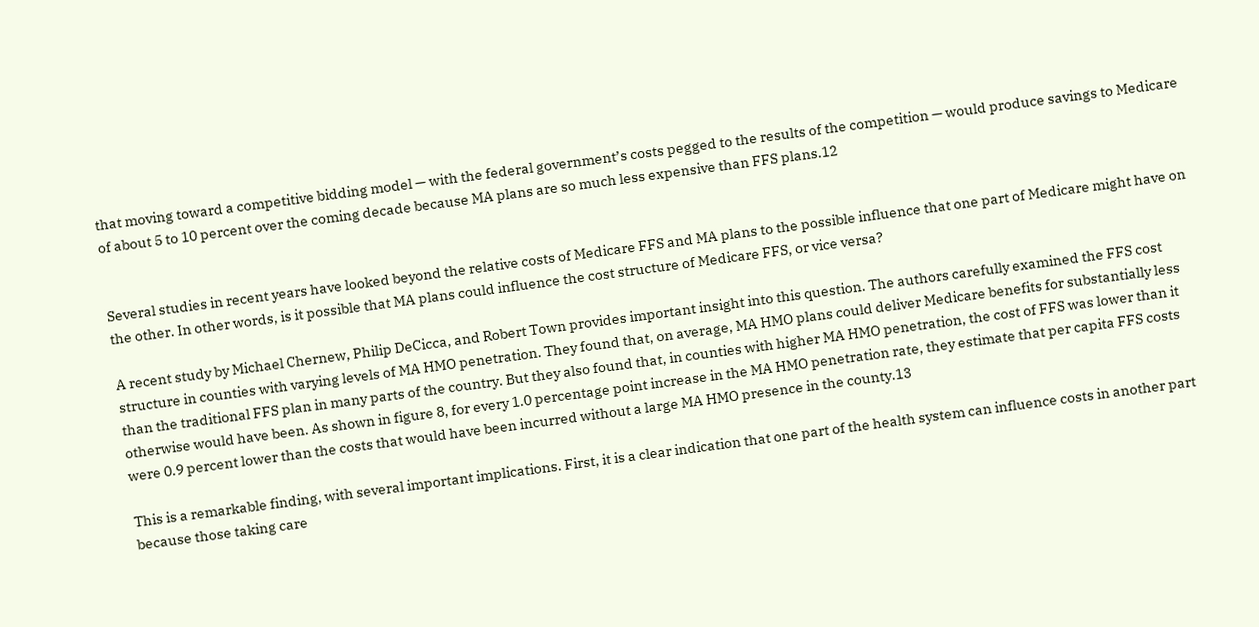that moving toward a competitive bidding model — with the federal government’s costs pegged to the results of the competition — would produce savings to Medicare of about 5 to 10 percent over the coming decade because MA plans are so much less expensive than FFS plans.12


Several studies in recent years have looked beyond the relative costs of Medicare FFS and MA plans to the possible influence that one part of Medicare might have on the other. In other words, is it possible that MA plans could influence the cost structure of Medicare FFS, or vice versa?

A recent study by Michael Chernew, Philip DeCicca, and Robert Town provides important insight into this question. The authors carefully examined the FFS cost structure in counties with varying levels of MA HMO penetration. They found that, on average, MA HMO plans could deliver Medicare benefits for substantially less than the traditional FFS plan in many parts of the country. But they also found that, in counties with higher MA HMO penetration, the cost of FFS was lower than it otherwise would have been. As shown in figure 8, for every 1.0 percentage point increase in the MA HMO penetration rate, they estimate that per capita FFS costs were 0.9 percent lower than the costs that would have been incurred without a large MA HMO presence in the county.13

This is a remarkable finding, with several important implications. First, it is a clear indication that one part of the health system can influence costs in another part because those taking care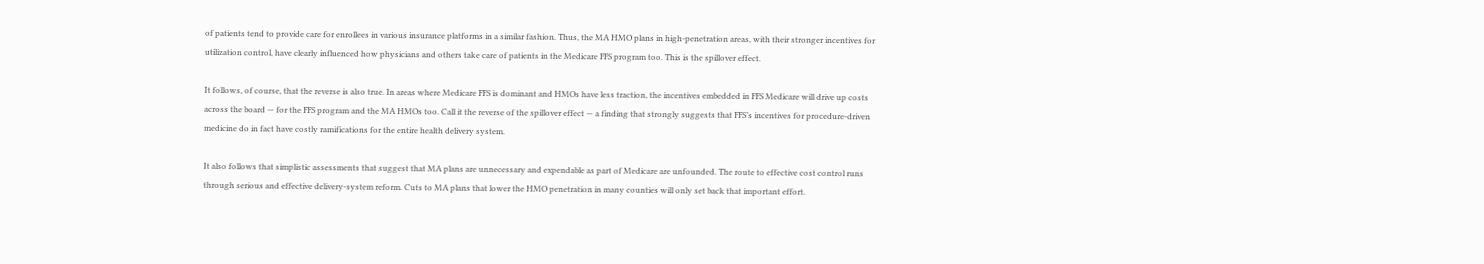of patients tend to provide care for enrollees in various insurance platforms in a similar fashion. Thus, the MA HMO plans in high-penetration areas, with their stronger incentives for utilization control, have clearly influenced how physicians and others take care of patients in the Medicare FFS program too. This is the spillover effect.

It follows, of course, that the reverse is also true. In areas where Medicare FFS is dominant and HMOs have less traction, the incentives embedded in FFS Medicare will drive up costs across the board — for the FFS program and the MA HMOs too. Call it the reverse of the spillover effect — a finding that strongly suggests that FFS’s incentives for procedure-driven medicine do in fact have costly ramifications for the entire health delivery system.

It also follows that simplistic assessments that suggest that MA plans are unnecessary and expendable as part of Medicare are unfounded. The route to effective cost control runs through serious and effective delivery-system reform. Cuts to MA plans that lower the HMO penetration in many counties will only set back that important effort.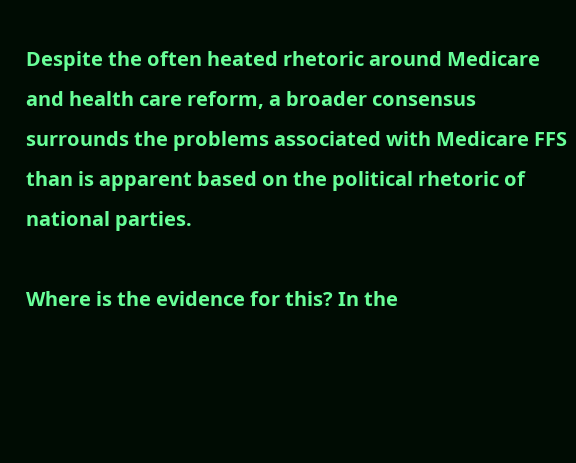Despite the often heated rhetoric around Medicare and health care reform, a broader consensus surrounds the problems associated with Medicare FFS than is apparent based on the political rhetoric of national parties.

Where is the evidence for this? In the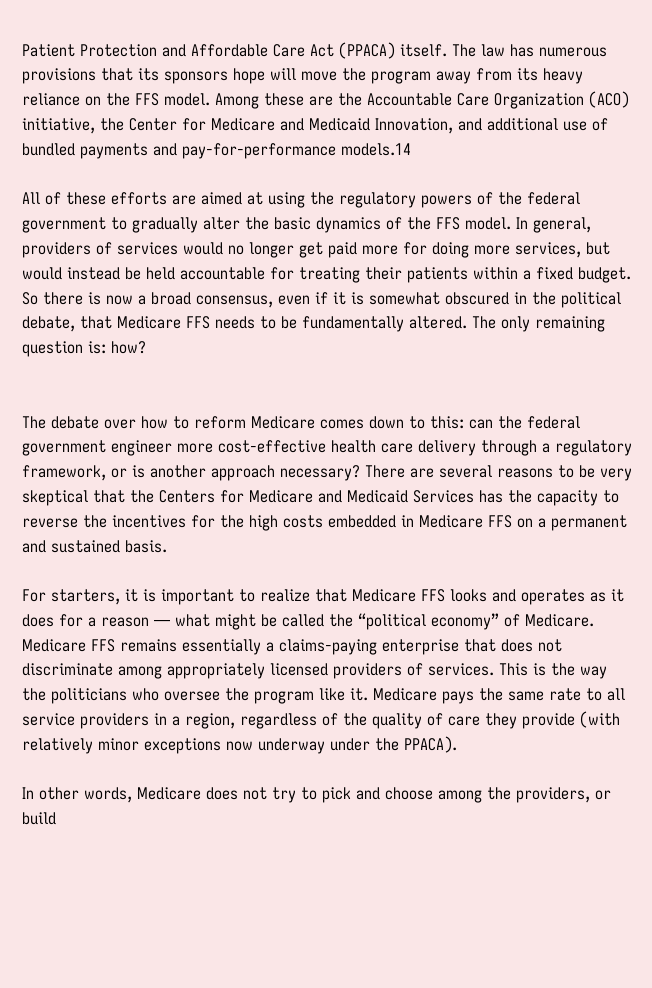Patient Protection and Affordable Care Act (PPACA) itself. The law has numerous provisions that its sponsors hope will move the program away from its heavy reliance on the FFS model. Among these are the Accountable Care Organization (ACO) initiative, the Center for Medicare and Medicaid Innovation, and additional use of bundled payments and pay-for-performance models.14

All of these efforts are aimed at using the regulatory powers of the federal government to gradually alter the basic dynamics of the FFS model. In general, providers of services would no longer get paid more for doing more services, but would instead be held accountable for treating their patients within a fixed budget. So there is now a broad consensus, even if it is somewhat obscured in the political debate, that Medicare FFS needs to be fundamentally altered. The only remaining question is: how?


The debate over how to reform Medicare comes down to this: can the federal government engineer more cost-effective health care delivery through a regulatory framework, or is another approach necessary? There are several reasons to be very skeptical that the Centers for Medicare and Medicaid Services has the capacity to reverse the incentives for the high costs embedded in Medicare FFS on a permanent and sustained basis.

For starters, it is important to realize that Medicare FFS looks and operates as it does for a reason — what might be called the “political economy” of Medicare. Medicare FFS remains essentially a claims-paying enterprise that does not discriminate among appropriately licensed providers of services. This is the way the politicians who oversee the program like it. Medicare pays the same rate to all service providers in a region, regardless of the quality of care they provide (with relatively minor exceptions now underway under the PPACA).

In other words, Medicare does not try to pick and choose among the providers, or build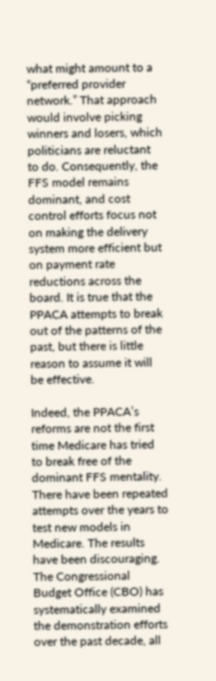what might amount to a “preferred provider network.” That approach would involve picking winners and losers, which politicians are reluctant to do. Consequently, the FFS model remains dominant, and cost control efforts focus not on making the delivery system more efficient but on payment rate reductions across the board. It is true that the PPACA attempts to break out of the patterns of the past, but there is little reason to assume it will be effective.

Indeed, the PPACA’s reforms are not the first time Medicare has tried to break free of the dominant FFS mentality. There have been repeated attempts over the years to test new models in Medicare. The results have been discouraging. The Congressional Budget Office (CBO) has systematically examined the demonstration efforts over the past decade, all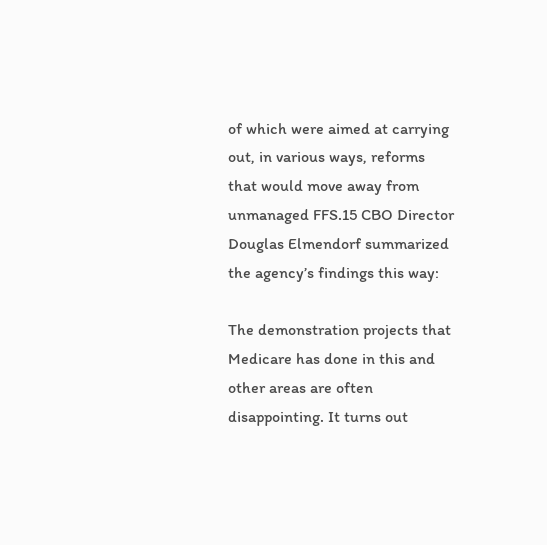of which were aimed at carrying out, in various ways, reforms that would move away from unmanaged FFS.15 CBO Director Douglas Elmendorf summarized the agency’s findings this way:

The demonstration projects that Medicare has done in this and other areas are often disappointing. It turns out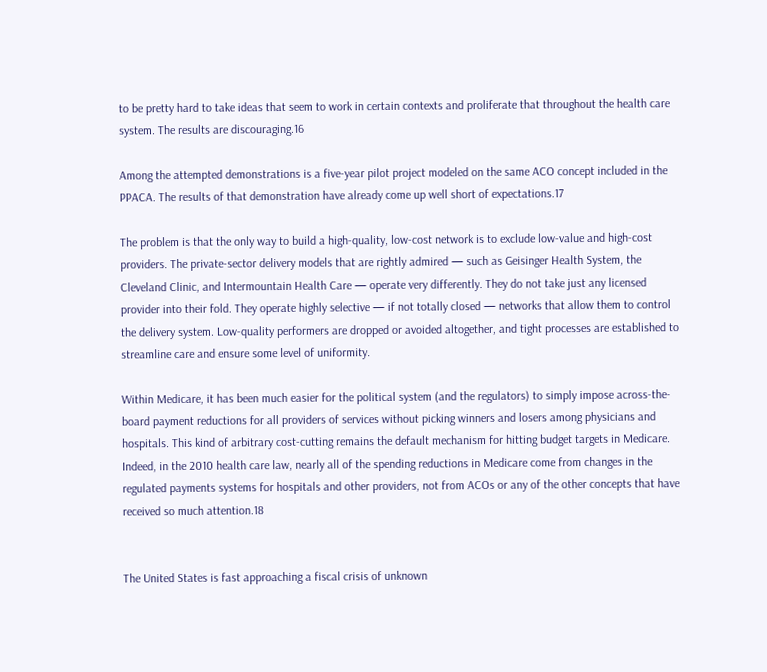to be pretty hard to take ideas that seem to work in certain contexts and proliferate that throughout the health care system. The results are discouraging.16

Among the attempted demonstrations is a five-year pilot project modeled on the same ACO concept included in the PPACA. The results of that demonstration have already come up well short of expectations.17

The problem is that the only way to build a high-quality, low-cost network is to exclude low-value and high-cost providers. The private-sector delivery models that are rightly admired — such as Geisinger Health System, the Cleveland Clinic, and Intermountain Health Care — operate very differently. They do not take just any licensed provider into their fold. They operate highly selective — if not totally closed — networks that allow them to control the delivery system. Low-quality performers are dropped or avoided altogether, and tight processes are established to streamline care and ensure some level of uniformity.

Within Medicare, it has been much easier for the political system (and the regulators) to simply impose across-the-board payment reductions for all providers of services without picking winners and losers among physicians and hospitals. This kind of arbitrary cost-cutting remains the default mechanism for hitting budget targets in Medicare. Indeed, in the 2010 health care law, nearly all of the spending reductions in Medicare come from changes in the regulated payments systems for hospitals and other providers, not from ACOs or any of the other concepts that have received so much attention.18


The United States is fast approaching a fiscal crisis of unknown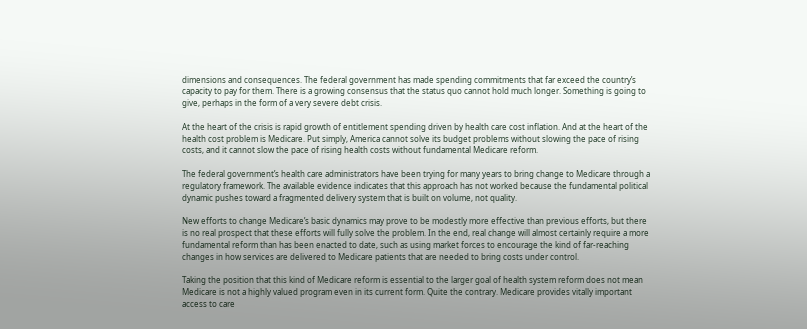dimensions and consequences. The federal government has made spending commitments that far exceed the country’s capacity to pay for them. There is a growing consensus that the status quo cannot hold much longer. Something is going to give, perhaps in the form of a very severe debt crisis.

At the heart of the crisis is rapid growth of entitlement spending driven by health care cost inflation. And at the heart of the health cost problem is Medicare. Put simply, America cannot solve its budget problems without slowing the pace of rising costs, and it cannot slow the pace of rising health costs without fundamental Medicare reform.

The federal government’s health care administrators have been trying for many years to bring change to Medicare through a regulatory framework. The available evidence indicates that this approach has not worked because the fundamental political dynamic pushes toward a fragmented delivery system that is built on volume, not quality.

New efforts to change Medicare’s basic dynamics may prove to be modestly more effective than previous efforts, but there is no real prospect that these efforts will fully solve the problem. In the end, real change will almost certainly require a more fundamental reform than has been enacted to date, such as using market forces to encourage the kind of far-reaching changes in how services are delivered to Medicare patients that are needed to bring costs under control.

Taking the position that this kind of Medicare reform is essential to the larger goal of health system reform does not mean Medicare is not a highly valued program even in its current form. Quite the contrary. Medicare provides vitally important access to care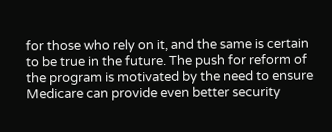for those who rely on it, and the same is certain to be true in the future. The push for reform of the program is motivated by the need to ensure Medicare can provide even better security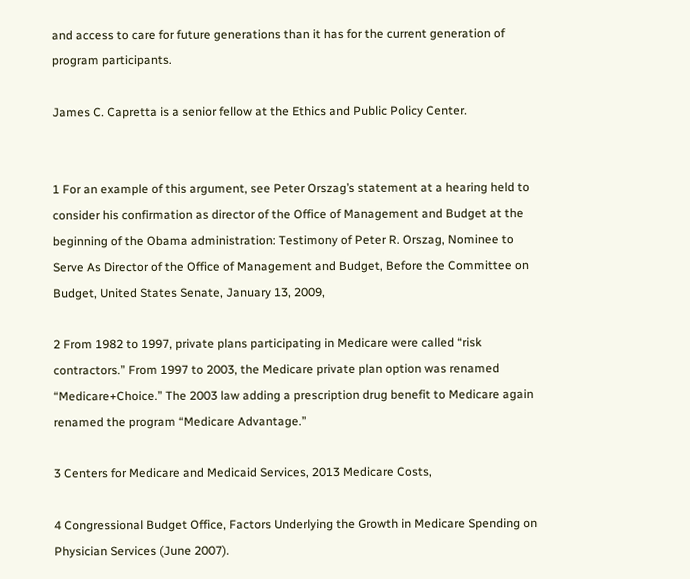and access to care for future generations than it has for the current generation of program participants.

James C. Capretta is a senior fellow at the Ethics and Public Policy Center.


1 For an example of this argument, see Peter Orszag’s statement at a hearing held to consider his confirmation as director of the Office of Management and Budget at the beginning of the Obama administration: Testimony of Peter R. Orszag, Nominee to Serve As Director of the Office of Management and Budget, Before the Committee on Budget, United States Senate, January 13, 2009,

2 From 1982 to 1997, private plans participating in Medicare were called “risk contractors.” From 1997 to 2003, the Medicare private plan option was renamed “Medicare+Choice.” The 2003 law adding a prescription drug benefit to Medicare again renamed the program “Medicare Advantage.”

3 Centers for Medicare and Medicaid Services, 2013 Medicare Costs,

4 Congressional Budget Office, Factors Underlying the Growth in Medicare Spending on Physician Services (June 2007).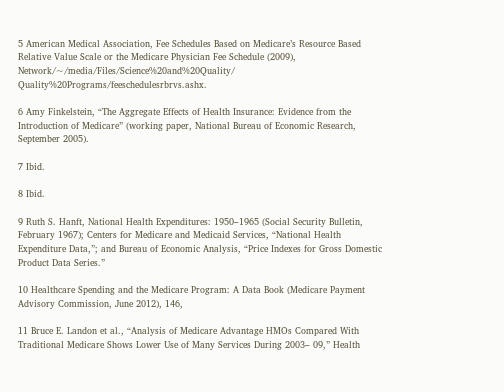5 American Medical Association, Fee Schedules Based on Medicare’s Resource Based Relative Value Scale or the Medicare Physician Fee Schedule (2009), Network/~/media/Files/Science%20and%20Quality/ Quality%20Programs/feeschedulesrbrvs.ashx.

6 Amy Finkelstein, “The Aggregate Effects of Health Insurance: Evidence from the Introduction of Medicare” (working paper, National Bureau of Economic Research, September 2005).

7 Ibid.

8 Ibid.

9 Ruth S. Hanft, National Health Expenditures: 1950–1965 (Social Security Bulletin, February 1967); Centers for Medicare and Medicaid Services, “National Health Expenditure Data,”; and Bureau of Economic Analysis, “Price Indexes for Gross Domestic Product Data Series.”

10 Healthcare Spending and the Medicare Program: A Data Book (Medicare Payment Advisory Commission, June 2012), 146,

11 Bruce E. Landon et al., “Analysis of Medicare Advantage HMOs Compared With Traditional Medicare Shows Lower Use of Many Services During 2003– 09,” Health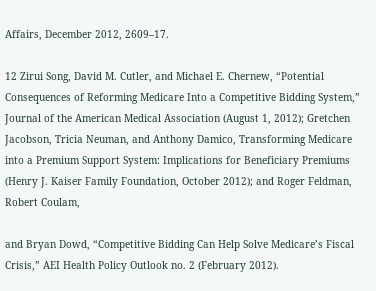Affairs, December 2012, 2609–17.

12 Zirui Song, David M. Cutler, and Michael E. Chernew, “Potential Consequences of Reforming Medicare Into a Competitive Bidding System,” Journal of the American Medical Association (August 1, 2012); Gretchen Jacobson, Tricia Neuman, and Anthony Damico, Transforming Medicare into a Premium Support System: Implications for Beneficiary Premiums (Henry J. Kaiser Family Foundation, October 2012); and Roger Feldman, Robert Coulam,

and Bryan Dowd, “Competitive Bidding Can Help Solve Medicare’s Fiscal Crisis,” AEI Health Policy Outlook no. 2 (February 2012).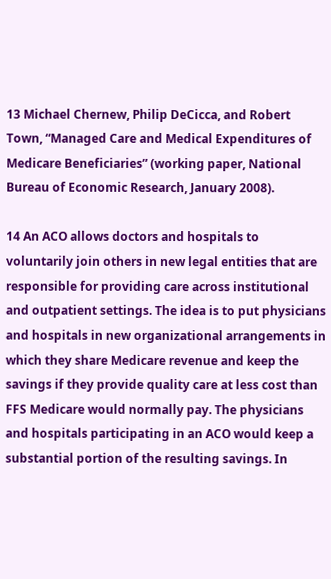13 Michael Chernew, Philip DeCicca, and Robert Town, “Managed Care and Medical Expenditures of Medicare Beneficiaries” (working paper, National Bureau of Economic Research, January 2008).

14 An ACO allows doctors and hospitals to voluntarily join others in new legal entities that are responsible for providing care across institutional and outpatient settings. The idea is to put physicians and hospitals in new organizational arrangements in which they share Medicare revenue and keep the savings if they provide quality care at less cost than FFS Medicare would normally pay. The physicians and hospitals participating in an ACO would keep a substantial portion of the resulting savings. In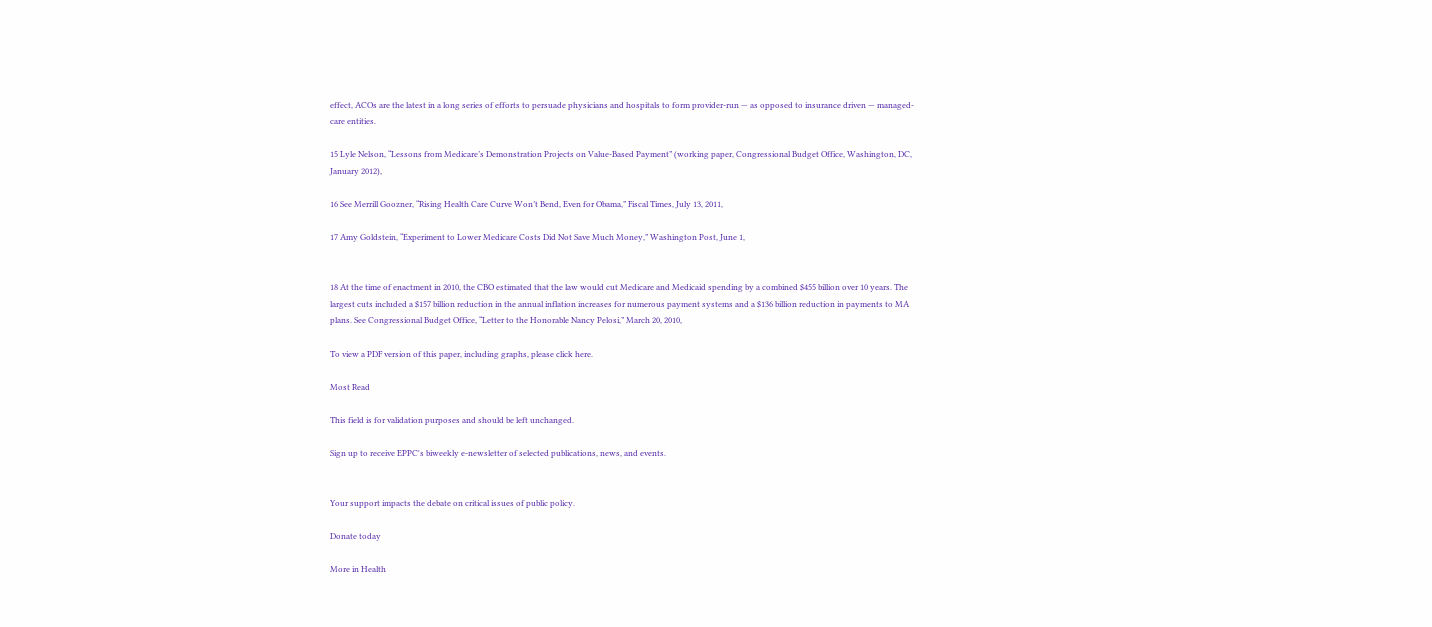effect, ACOs are the latest in a long series of efforts to persuade physicians and hospitals to form provider-run — as opposed to insurance driven — managed-care entities.

15 Lyle Nelson, “Lessons from Medicare’s Demonstration Projects on Value-Based Payment” (working paper, Congressional Budget Office, Washington, DC, January 2012),

16 See Merrill Goozner, “Rising Health Care Curve Won’t Bend, Even for Obama,” Fiscal Times, July 13, 2011,

17 Amy Goldstein, “Experiment to Lower Medicare Costs Did Not Save Much Money,” Washington Post, June 1,


18 At the time of enactment in 2010, the CBO estimated that the law would cut Medicare and Medicaid spending by a combined $455 billion over 10 years. The largest cuts included a $157 billion reduction in the annual inflation increases for numerous payment systems and a $136 billion reduction in payments to MA plans. See Congressional Budget Office, “Letter to the Honorable Nancy Pelosi,” March 20, 2010,

To view a PDF version of this paper, including graphs, please click here.

Most Read

This field is for validation purposes and should be left unchanged.

Sign up to receive EPPC's biweekly e-newsletter of selected publications, news, and events.


Your support impacts the debate on critical issues of public policy.

Donate today

More in Health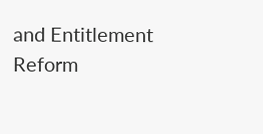and Entitlement Reform